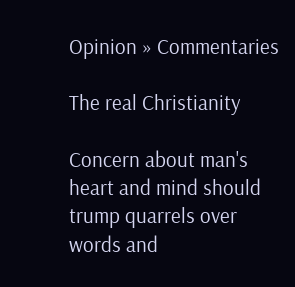Opinion » Commentaries

The real Christianity

Concern about man's heart and mind should trump quarrels over words and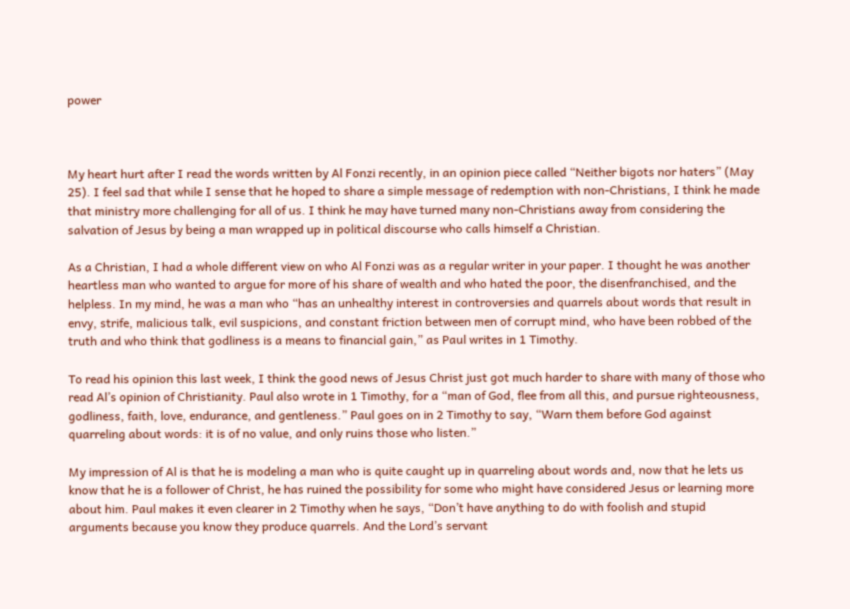power



My heart hurt after I read the words written by Al Fonzi recently, in an opinion piece called “Neither bigots nor haters” (May 25). I feel sad that while I sense that he hoped to share a simple message of redemption with non-Christians, I think he made that ministry more challenging for all of us. I think he may have turned many non-Christians away from considering the salvation of Jesus by being a man wrapped up in political discourse who calls himself a Christian.

As a Christian, I had a whole different view on who Al Fonzi was as a regular writer in your paper. I thought he was another heartless man who wanted to argue for more of his share of wealth and who hated the poor, the disenfranchised, and the helpless. In my mind, he was a man who “has an unhealthy interest in controversies and quarrels about words that result in envy, strife, malicious talk, evil suspicions, and constant friction between men of corrupt mind, who have been robbed of the truth and who think that godliness is a means to financial gain,” as Paul writes in 1 Timothy.

To read his opinion this last week, I think the good news of Jesus Christ just got much harder to share with many of those who read Al’s opinion of Christianity. Paul also wrote in 1 Timothy, for a “man of God, flee from all this, and pursue righteousness, godliness, faith, love, endurance, and gentleness.” Paul goes on in 2 Timothy to say, “Warn them before God against quarreling about words: it is of no value, and only ruins those who listen.”

My impression of Al is that he is modeling a man who is quite caught up in quarreling about words and, now that he lets us know that he is a follower of Christ, he has ruined the possibility for some who might have considered Jesus or learning more about him. Paul makes it even clearer in 2 Timothy when he says, “Don’t have anything to do with foolish and stupid arguments because you know they produce quarrels. And the Lord’s servant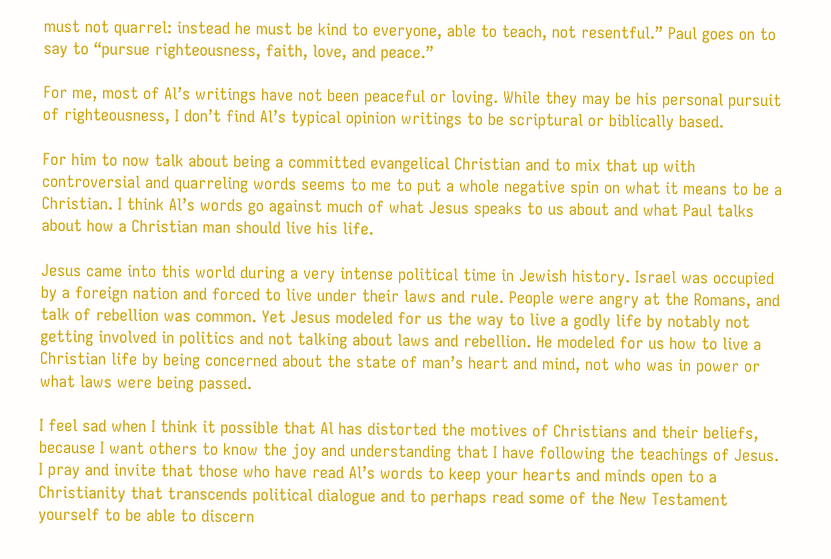must not quarrel: instead he must be kind to everyone, able to teach, not resentful.” Paul goes on to say to “pursue righteousness, faith, love, and peace.”

For me, most of Al’s writings have not been peaceful or loving. While they may be his personal pursuit of righteousness, I don’t find Al’s typical opinion writings to be scriptural or biblically based.

For him to now talk about being a committed evangelical Christian and to mix that up with controversial and quarreling words seems to me to put a whole negative spin on what it means to be a Christian. I think Al’s words go against much of what Jesus speaks to us about and what Paul talks about how a Christian man should live his life.

Jesus came into this world during a very intense political time in Jewish history. Israel was occupied by a foreign nation and forced to live under their laws and rule. People were angry at the Romans, and talk of rebellion was common. Yet Jesus modeled for us the way to live a godly life by notably not getting involved in politics and not talking about laws and rebellion. He modeled for us how to live a Christian life by being concerned about the state of man’s heart and mind, not who was in power or what laws were being passed.

I feel sad when I think it possible that Al has distorted the motives of Christians and their beliefs, because I want others to know the joy and understanding that I have following the teachings of Jesus. I pray and invite that those who have read Al’s words to keep your hearts and minds open to a Christianity that transcends political dialogue and to perhaps read some of the New Testament yourself to be able to discern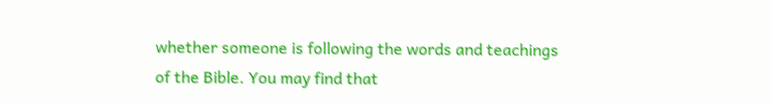whether someone is following the words and teachings of the Bible. You may find that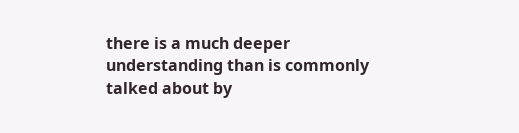there is a much deeper understanding than is commonly talked about by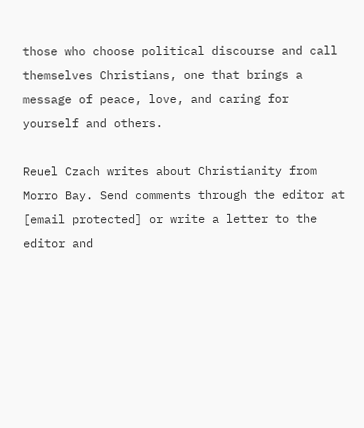those who choose political discourse and call themselves Christians, one that brings a message of peace, love, and caring for yourself and others.

Reuel Czach writes about Christianity from Morro Bay. Send comments through the editor at [email protected] or write a letter to the editor and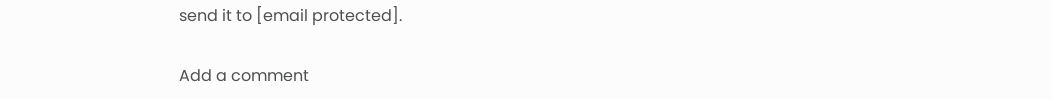send it to [email protected].

Add a comment